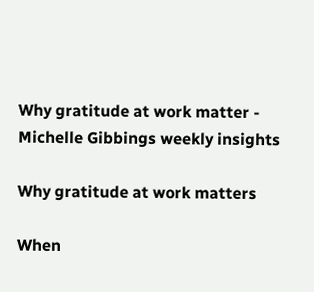Why gratitude at work matter - Michelle Gibbings weekly insights

Why gratitude at work matters

When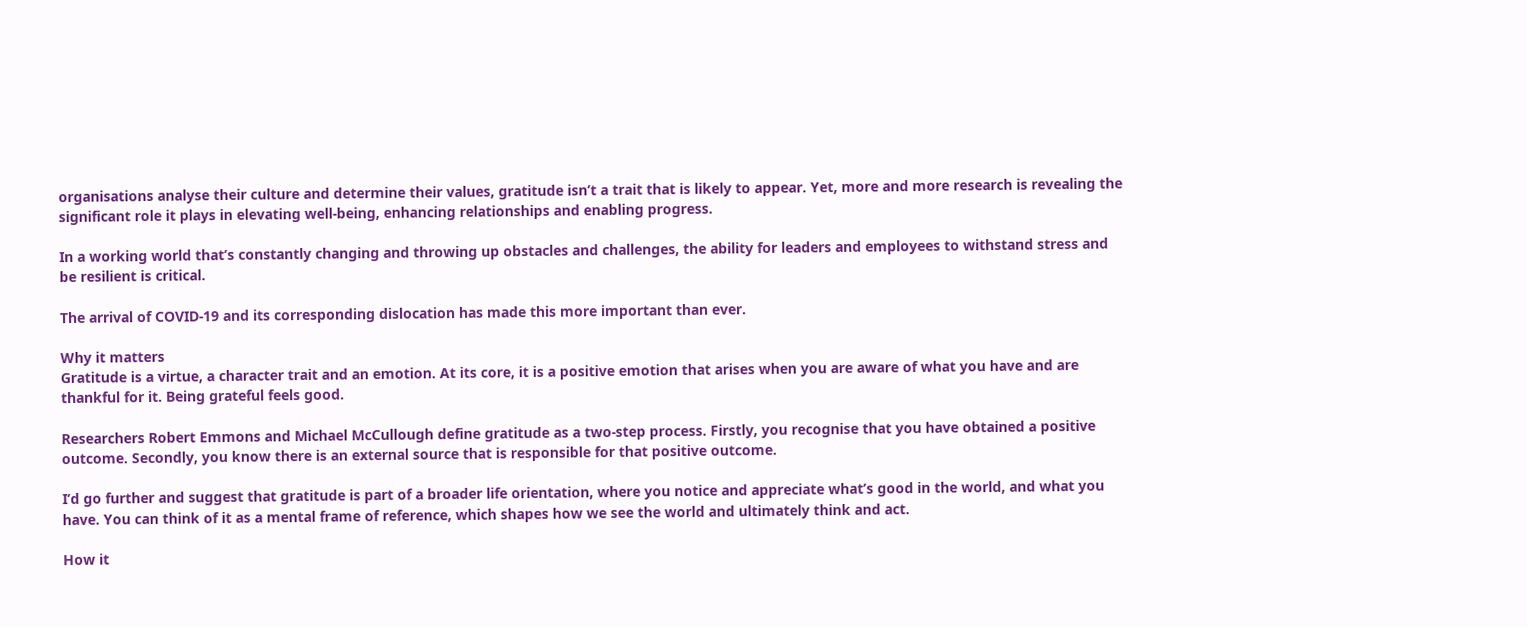organisations analyse their culture and determine their values, gratitude isn’t a trait that is likely to appear. Yet, more and more research is revealing the significant role it plays in elevating well-being, enhancing relationships and enabling progress.

In a working world that’s constantly changing and throwing up obstacles and challenges, the ability for leaders and employees to withstand stress and be resilient is critical.

The arrival of COVID-19 and its corresponding dislocation has made this more important than ever.

Why it matters
Gratitude is a virtue, a character trait and an emotion. At its core, it is a positive emotion that arises when you are aware of what you have and are thankful for it. Being grateful feels good.

Researchers Robert Emmons and Michael McCullough define gratitude as a two-step process. Firstly, you recognise that you have obtained a positive outcome. Secondly, you know there is an external source that is responsible for that positive outcome.

I’d go further and suggest that gratitude is part of a broader life orientation, where you notice and appreciate what’s good in the world, and what you have. You can think of it as a mental frame of reference, which shapes how we see the world and ultimately think and act.

How it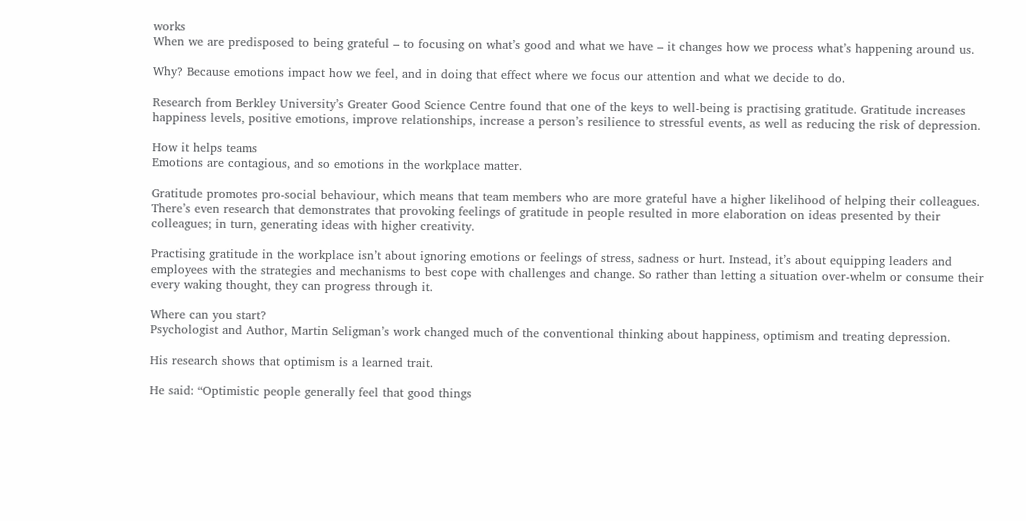works
When we are predisposed to being grateful – to focusing on what’s good and what we have – it changes how we process what’s happening around us.

Why? Because emotions impact how we feel, and in doing that effect where we focus our attention and what we decide to do.

Research from Berkley University’s Greater Good Science Centre found that one of the keys to well-being is practising gratitude. Gratitude increases happiness levels, positive emotions, improve relationships, increase a person’s resilience to stressful events, as well as reducing the risk of depression.

How it helps teams
Emotions are contagious, and so emotions in the workplace matter.

Gratitude promotes pro-social behaviour, which means that team members who are more grateful have a higher likelihood of helping their colleagues. There’s even research that demonstrates that provoking feelings of gratitude in people resulted in more elaboration on ideas presented by their colleagues; in turn, generating ideas with higher creativity.

Practising gratitude in the workplace isn’t about ignoring emotions or feelings of stress, sadness or hurt. Instead, it’s about equipping leaders and employees with the strategies and mechanisms to best cope with challenges and change. So rather than letting a situation over-whelm or consume their every waking thought, they can progress through it.

Where can you start?
Psychologist and Author, Martin Seligman’s work changed much of the conventional thinking about happiness, optimism and treating depression.

His research shows that optimism is a learned trait.

He said: “Optimistic people generally feel that good things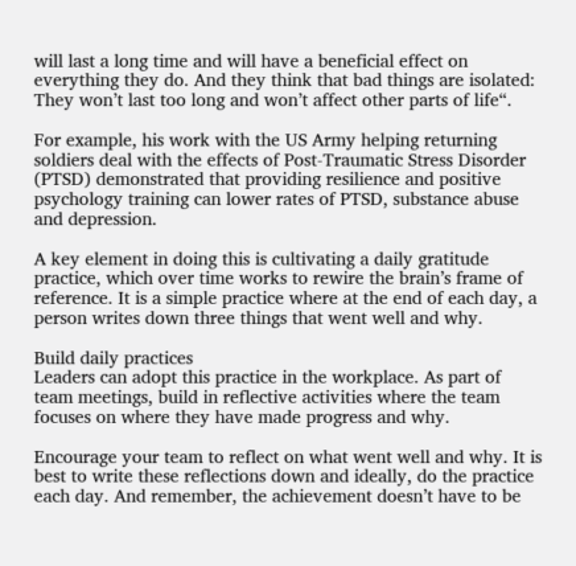will last a long time and will have a beneficial effect on everything they do. And they think that bad things are isolated: They won’t last too long and won’t affect other parts of life“.

For example, his work with the US Army helping returning soldiers deal with the effects of Post-Traumatic Stress Disorder (PTSD) demonstrated that providing resilience and positive psychology training can lower rates of PTSD, substance abuse and depression.

A key element in doing this is cultivating a daily gratitude practice, which over time works to rewire the brain’s frame of reference. It is a simple practice where at the end of each day, a person writes down three things that went well and why.

Build daily practices
Leaders can adopt this practice in the workplace. As part of team meetings, build in reflective activities where the team focuses on where they have made progress and why.

Encourage your team to reflect on what went well and why. It is best to write these reflections down and ideally, do the practice each day. And remember, the achievement doesn’t have to be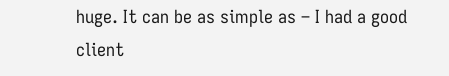huge. It can be as simple as – I had a good client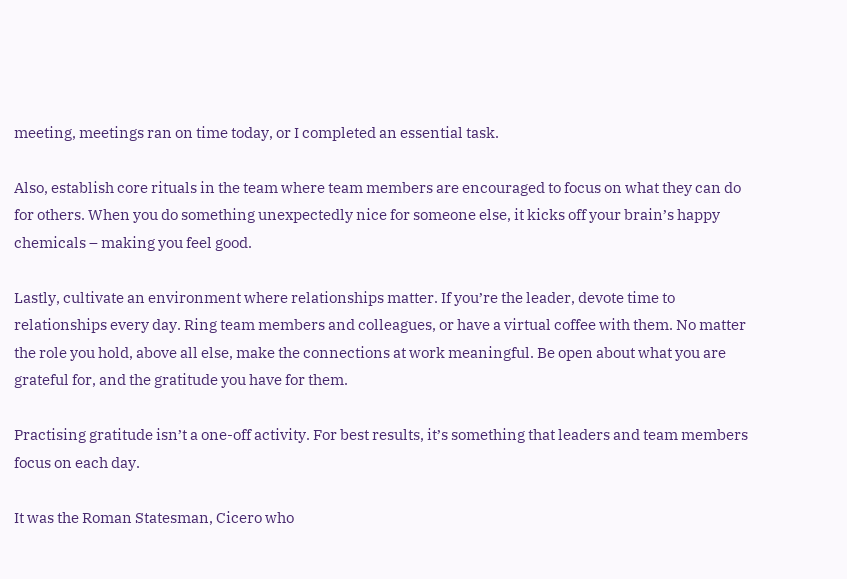meeting, meetings ran on time today, or I completed an essential task.

Also, establish core rituals in the team where team members are encouraged to focus on what they can do for others. When you do something unexpectedly nice for someone else, it kicks off your brain’s happy chemicals – making you feel good.

Lastly, cultivate an environment where relationships matter. If you’re the leader, devote time to relationships every day. Ring team members and colleagues, or have a virtual coffee with them. No matter the role you hold, above all else, make the connections at work meaningful. Be open about what you are grateful for, and the gratitude you have for them.

Practising gratitude isn’t a one-off activity. For best results, it’s something that leaders and team members focus on each day.

It was the Roman Statesman, Cicero who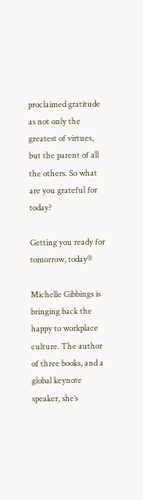proclaimed gratitude as not only the greatest of virtues, but the parent of all the others. So what are you grateful for today?

Getting you ready for tomorrow, today®

Michelle Gibbings is bringing back the happy to workplace culture. The author of three books, and a global keynote speaker, she’s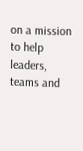on a mission to help leaders, teams and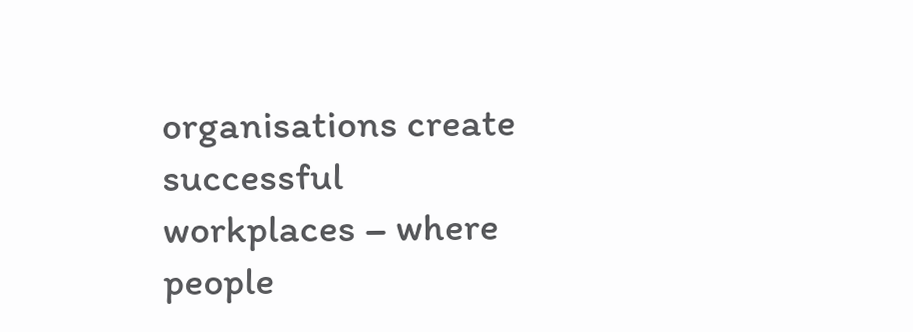organisations create successful workplaces – where people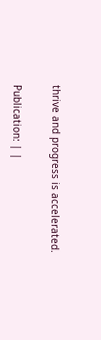thrive and progress is accelerated.


Publication: | |